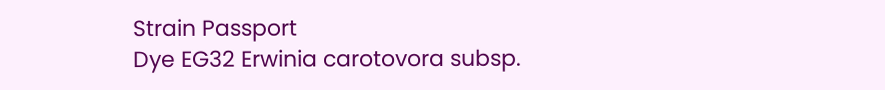Strain Passport
Dye EG32 Erwinia carotovora subsp.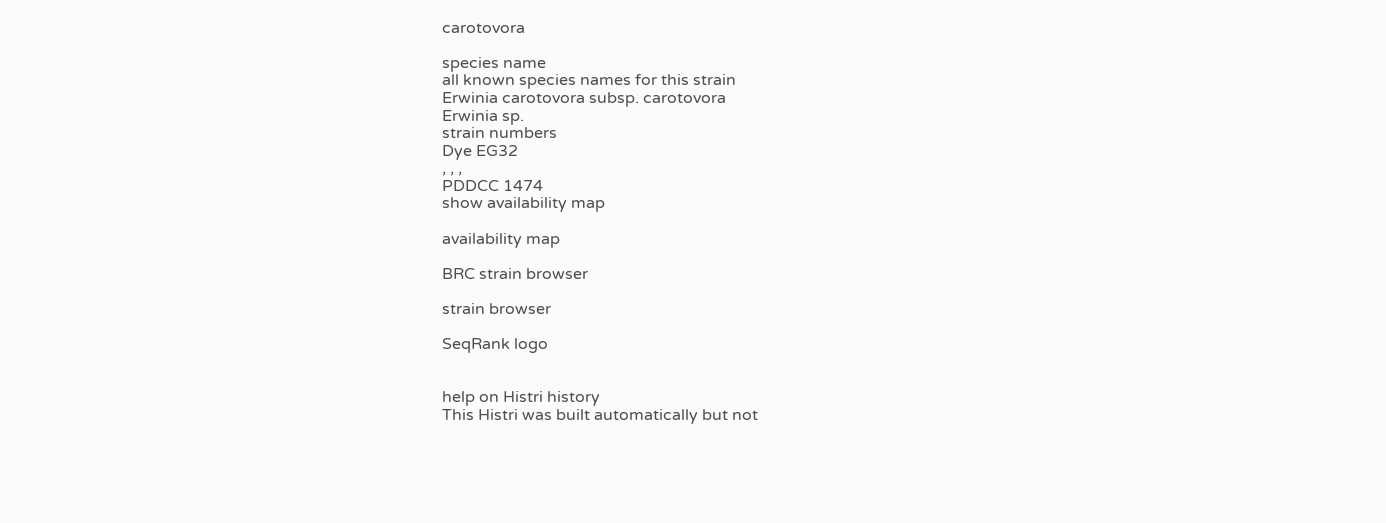carotovora

species name
all known species names for this strain
Erwinia carotovora subsp. carotovora
Erwinia sp.
strain numbers
Dye EG32
, , ,
PDDCC 1474
show availability map

availability map

BRC strain browser

strain browser

SeqRank logo


help on Histri history
This Histri was built automatically but not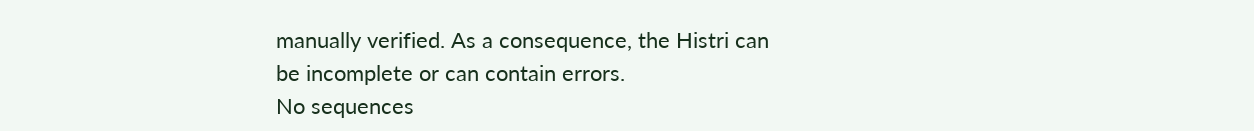manually verified. As a consequence, the Histri can be incomplete or can contain errors.
No sequences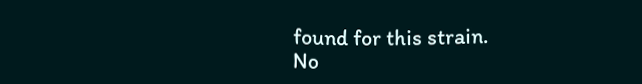found for this strain.
No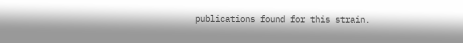publications found for this strain.